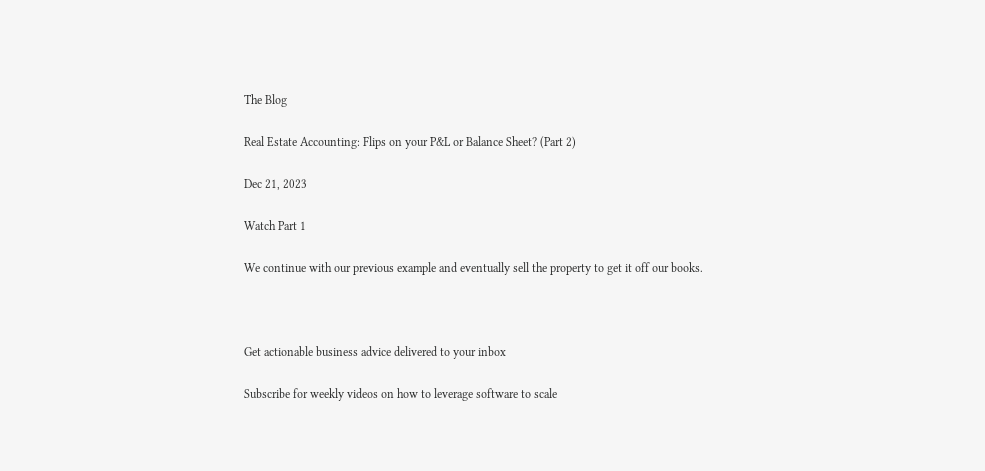The Blog

Real Estate Accounting: Flips on your P&L or Balance Sheet? (Part 2)

Dec 21, 2023

Watch Part 1

We continue with our previous example and eventually sell the property to get it off our books.



Get actionable business advice delivered to your inbox

Subscribe for weekly videos on how to leverage software to scale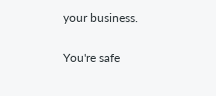your business.

You're safe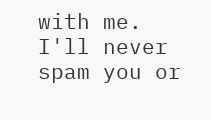with me. I'll never spam you or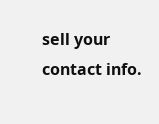sell your contact info.